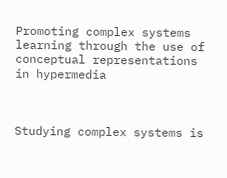Promoting complex systems learning through the use of conceptual representations in hypermedia



Studying complex systems is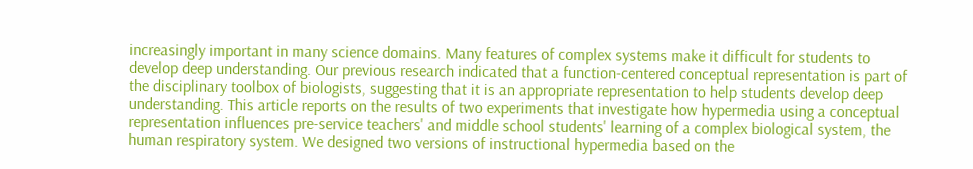increasingly important in many science domains. Many features of complex systems make it difficult for students to develop deep understanding. Our previous research indicated that a function-centered conceptual representation is part of the disciplinary toolbox of biologists, suggesting that it is an appropriate representation to help students develop deep understanding. This article reports on the results of two experiments that investigate how hypermedia using a conceptual representation influences pre-service teachers' and middle school students' learning of a complex biological system, the human respiratory system. We designed two versions of instructional hypermedia based on the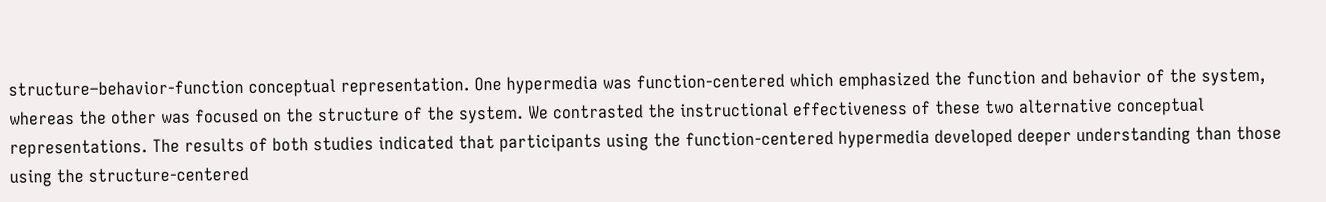structure–behavior-function conceptual representation. One hypermedia was function-centered which emphasized the function and behavior of the system, whereas the other was focused on the structure of the system. We contrasted the instructional effectiveness of these two alternative conceptual representations. The results of both studies indicated that participants using the function-centered hypermedia developed deeper understanding than those using the structure-centered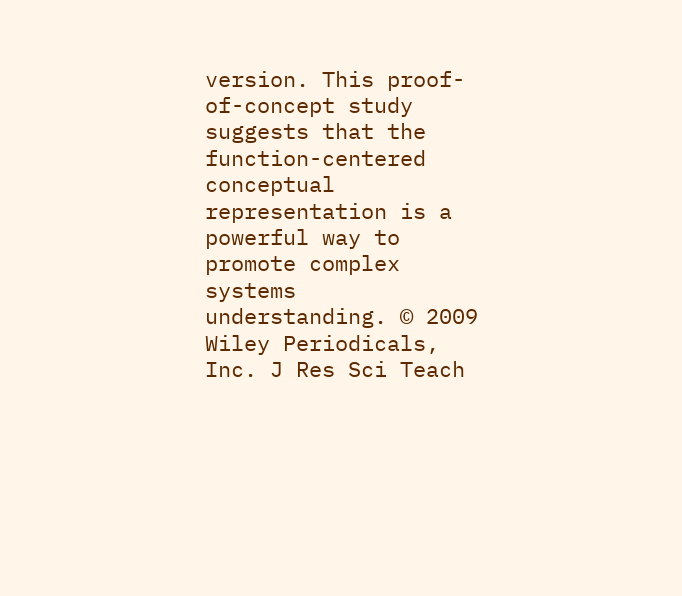version. This proof-of-concept study suggests that the function-centered conceptual representation is a powerful way to promote complex systems understanding. © 2009 Wiley Periodicals, Inc. J Res Sci Teach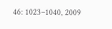46: 1023–1040, 2009